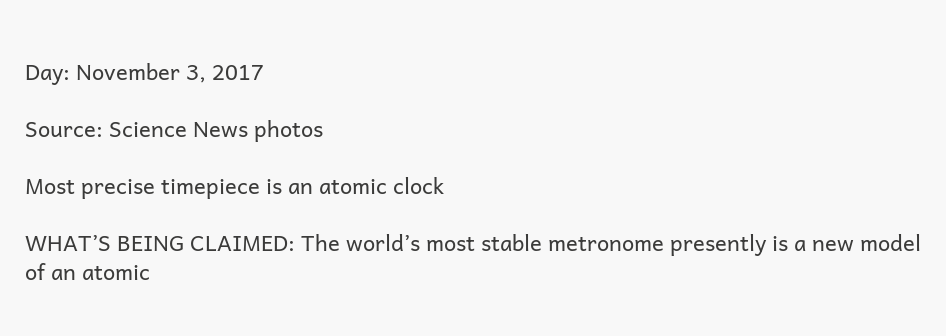Day: November 3, 2017

Source: Science News photos

Most precise timepiece is an atomic clock

WHAT’S BEING CLAIMED: The world’s most stable metronome presently is a new model of an atomic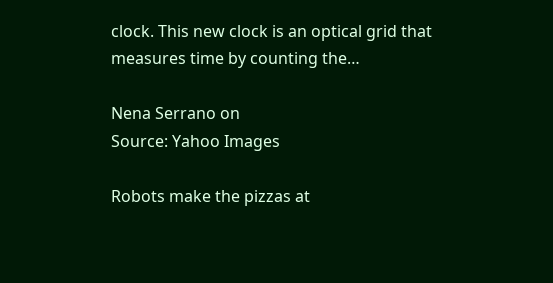clock. This new clock is an optical grid that measures time by counting the…

Nena Serrano on
Source: Yahoo Images

Robots make the pizzas at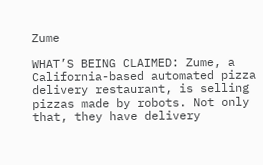Zume

WHAT’S BEING CLAIMED: Zume, a California-based automated pizza delivery restaurant, is selling pizzas made by robots. Not only that, they have delivery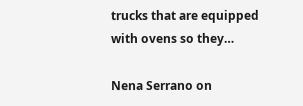trucks that are equipped with ovens so they…

Nena Serrano on